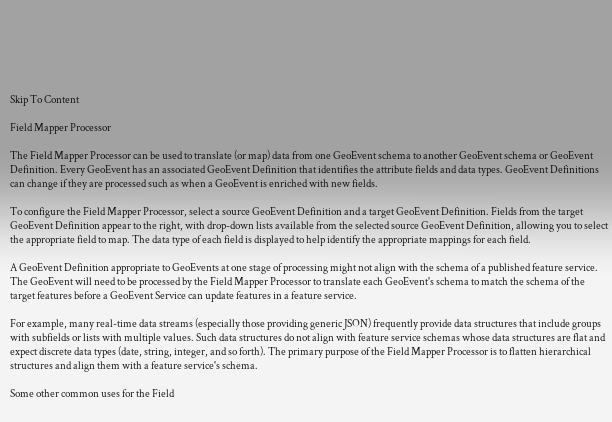Skip To Content

Field Mapper Processor

The Field Mapper Processor can be used to translate (or map) data from one GeoEvent schema to another GeoEvent schema or GeoEvent Definition. Every GeoEvent has an associated GeoEvent Definition that identifies the attribute fields and data types. GeoEvent Definitions can change if they are processed such as when a GeoEvent is enriched with new fields.

To configure the Field Mapper Processor, select a source GeoEvent Definition and a target GeoEvent Definition. Fields from the target GeoEvent Definition appear to the right, with drop-down lists available from the selected source GeoEvent Definition, allowing you to select the appropriate field to map. The data type of each field is displayed to help identify the appropriate mappings for each field.

A GeoEvent Definition appropriate to GeoEvents at one stage of processing might not align with the schema of a published feature service. The GeoEvent will need to be processed by the Field Mapper Processor to translate each GeoEvent's schema to match the schema of the target features before a GeoEvent Service can update features in a feature service.

For example, many real-time data streams (especially those providing generic JSON) frequently provide data structures that include groups with subfields or lists with multiple values. Such data structures do not align with feature service schemas whose data structures are flat and expect discrete data types (date, string, integer, and so forth). The primary purpose of the Field Mapper Processor is to flatten hierarchical structures and align them with a feature service's schema.

Some other common uses for the Field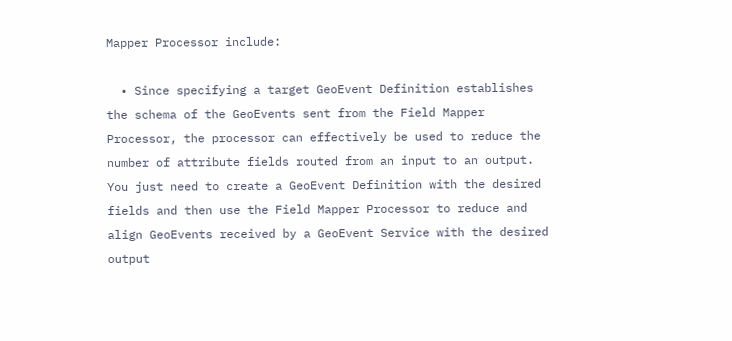Mapper Processor include:

  • Since specifying a target GeoEvent Definition establishes the schema of the GeoEvents sent from the Field Mapper Processor, the processor can effectively be used to reduce the number of attribute fields routed from an input to an output. You just need to create a GeoEvent Definition with the desired fields and then use the Field Mapper Processor to reduce and align GeoEvents received by a GeoEvent Service with the desired output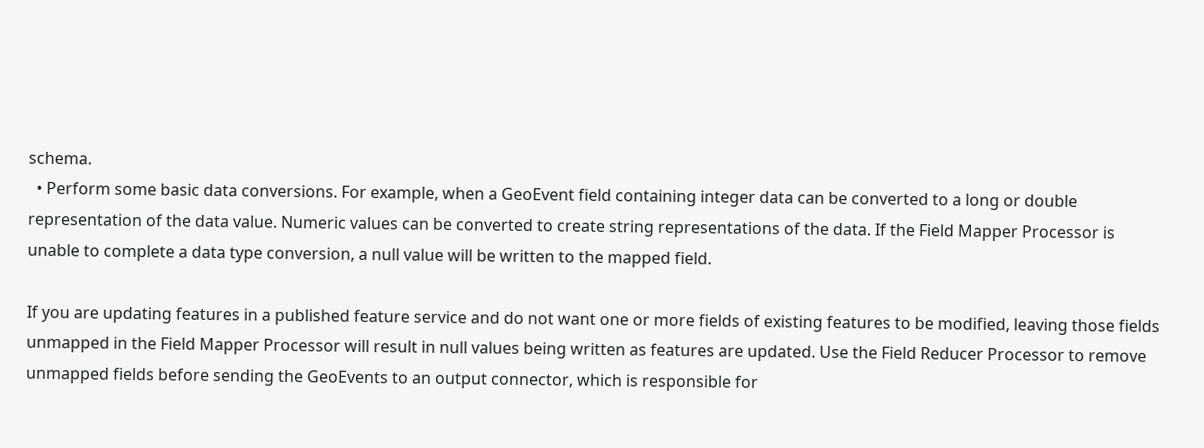schema.
  • Perform some basic data conversions. For example, when a GeoEvent field containing integer data can be converted to a long or double representation of the data value. Numeric values can be converted to create string representations of the data. If the Field Mapper Processor is unable to complete a data type conversion, a null value will be written to the mapped field.

If you are updating features in a published feature service and do not want one or more fields of existing features to be modified, leaving those fields unmapped in the Field Mapper Processor will result in null values being written as features are updated. Use the Field Reducer Processor to remove unmapped fields before sending the GeoEvents to an output connector, which is responsible for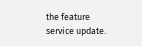the feature service update.